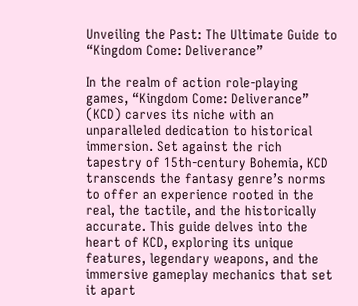Unveiling the Past: The Ultimate Guide to “Kingdom Come: Deliverance”

In the realm of action role-playing games, “Kingdom Come: Deliverance” (KCD) carves its niche with an unparalleled dedication to historical immersion. Set against the rich tapestry of 15th-century Bohemia, KCD transcends the fantasy genre’s norms to offer an experience rooted in the real, the tactile, and the historically accurate. This guide delves into the heart of KCD, exploring its unique features, legendary weapons, and the immersive gameplay mechanics that set it apart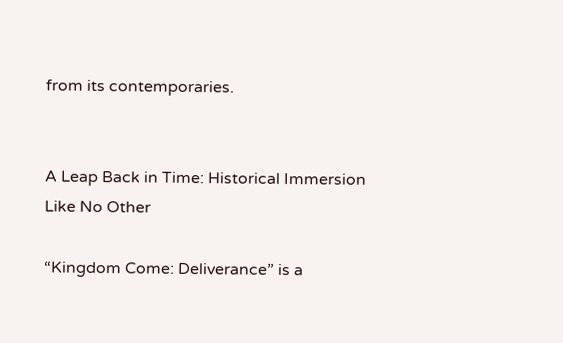from its contemporaries.


A Leap Back in Time: Historical Immersion Like No Other

“Kingdom Come: Deliverance” is a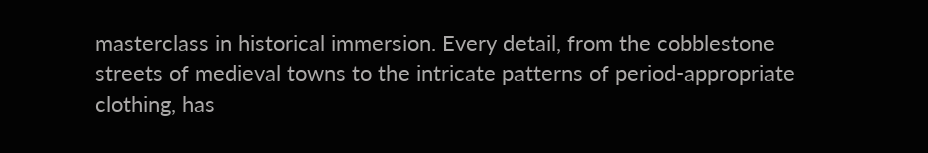masterclass in historical immersion. Every detail, from the cobblestone streets of medieval towns to the intricate patterns of period-appropriate clothing, has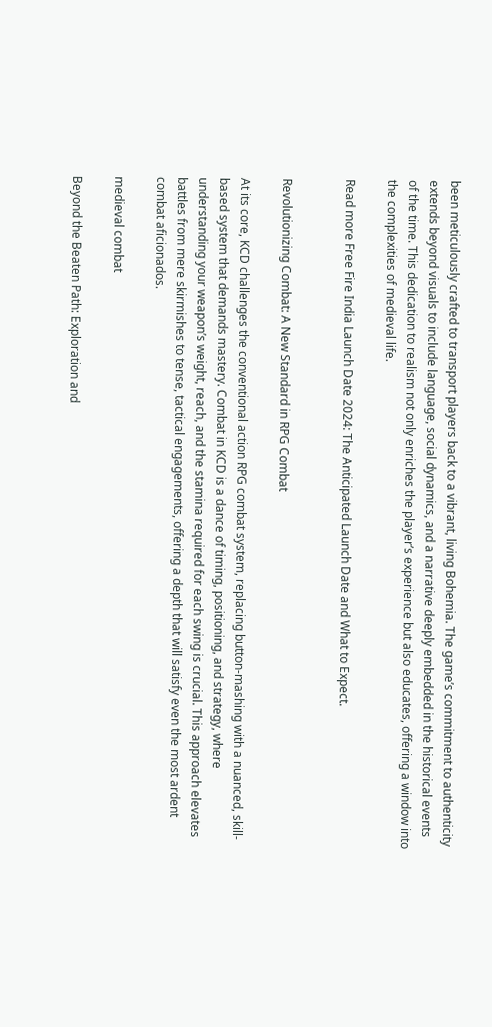been meticulously crafted to transport players back to a vibrant, living Bohemia. The game’s commitment to authenticity extends beyond visuals to include language, social dynamics, and a narrative deeply embedded in the historical events of the time. This dedication to realism not only enriches the player’s experience but also educates, offering a window into the complexities of medieval life.

Read more Free Fire India Launch Date 2024: The Anticipated Launch Date and What to Expect.


Revolutionizing Combat: A New Standard in RPG Combat

At its core, KCD challenges the conventional action RPG combat system, replacing button-mashing with a nuanced, skill-based system that demands mastery. Combat in KCD is a dance of timing, positioning, and strategy, where understanding your weapon’s weight, reach, and the stamina required for each swing is crucial. This approach elevates battles from mere skirmishes to tense, tactical engagements, offering a depth that will satisfy even the most ardent combat aficionados.

medieval combat

Beyond the Beaten Path: Exploration and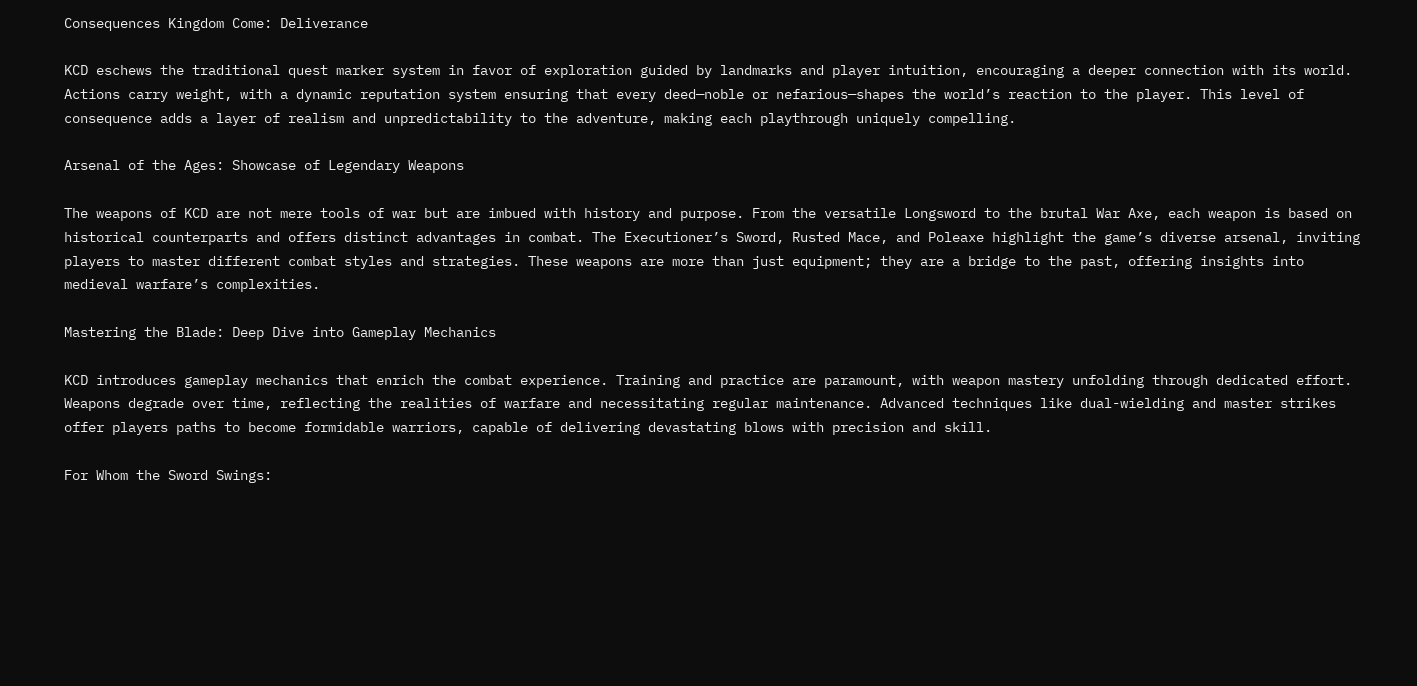Consequences Kingdom Come: Deliverance

KCD eschews the traditional quest marker system in favor of exploration guided by landmarks and player intuition, encouraging a deeper connection with its world. Actions carry weight, with a dynamic reputation system ensuring that every deed—noble or nefarious—shapes the world’s reaction to the player. This level of consequence adds a layer of realism and unpredictability to the adventure, making each playthrough uniquely compelling.

Arsenal of the Ages: Showcase of Legendary Weapons

The weapons of KCD are not mere tools of war but are imbued with history and purpose. From the versatile Longsword to the brutal War Axe, each weapon is based on historical counterparts and offers distinct advantages in combat. The Executioner’s Sword, Rusted Mace, and Poleaxe highlight the game’s diverse arsenal, inviting players to master different combat styles and strategies. These weapons are more than just equipment; they are a bridge to the past, offering insights into medieval warfare’s complexities.

Mastering the Blade: Deep Dive into Gameplay Mechanics

KCD introduces gameplay mechanics that enrich the combat experience. Training and practice are paramount, with weapon mastery unfolding through dedicated effort. Weapons degrade over time, reflecting the realities of warfare and necessitating regular maintenance. Advanced techniques like dual-wielding and master strikes offer players paths to become formidable warriors, capable of delivering devastating blows with precision and skill.

For Whom the Sword Swings: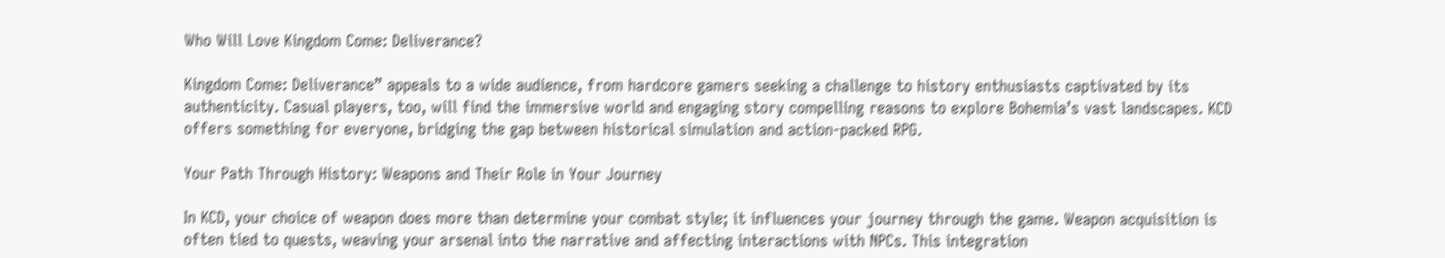Who Will Love Kingdom Come: Deliverance?

Kingdom Come: Deliverance” appeals to a wide audience, from hardcore gamers seeking a challenge to history enthusiasts captivated by its authenticity. Casual players, too, will find the immersive world and engaging story compelling reasons to explore Bohemia’s vast landscapes. KCD offers something for everyone, bridging the gap between historical simulation and action-packed RPG.

Your Path Through History: Weapons and Their Role in Your Journey

In KCD, your choice of weapon does more than determine your combat style; it influences your journey through the game. Weapon acquisition is often tied to quests, weaving your arsenal into the narrative and affecting interactions with NPCs. This integration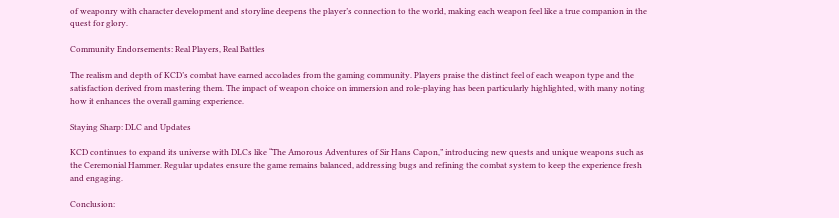of weaponry with character development and storyline deepens the player’s connection to the world, making each weapon feel like a true companion in the quest for glory.

Community Endorsements: Real Players, Real Battles

The realism and depth of KCD’s combat have earned accolades from the gaming community. Players praise the distinct feel of each weapon type and the satisfaction derived from mastering them. The impact of weapon choice on immersion and role-playing has been particularly highlighted, with many noting how it enhances the overall gaming experience.

Staying Sharp: DLC and Updates

KCD continues to expand its universe with DLCs like “The Amorous Adventures of Sir Hans Capon,” introducing new quests and unique weapons such as the Ceremonial Hammer. Regular updates ensure the game remains balanced, addressing bugs and refining the combat system to keep the experience fresh and engaging.

Conclusion: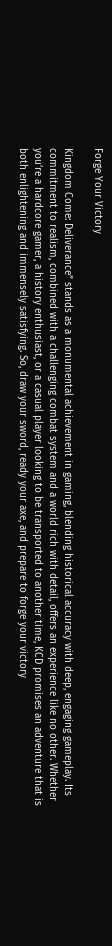Forge Your Victory

Kingdom Come: Deliverance” stands as a monumental achievement in gaming, blending historical accuracy with deep, engaging gameplay. Its commitment to realism, combined with a challenging combat system and a world rich with detail, offers an experience like no other. Whether you’re a hardcore gamer, a history enthusiast, or a casual player looking to be transported to another time, KCD promises an adventure that is both enlightening and immensely satisfying. So, draw your sword, ready your axe, and prepare to forge your victory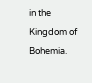in the Kingdom of Bohemia.